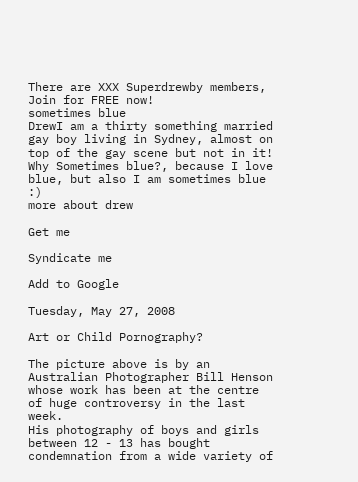There are XXX Superdrewby members, Join for FREE now!
sometimes blue
DrewI am a thirty something married gay boy living in Sydney, almost on top of the gay scene but not in it! Why Sometimes blue?, because I love blue, but also I am sometimes blue :)
more about drew

Get me

Syndicate me

Add to Google

Tuesday, May 27, 2008

Art or Child Pornography?

The picture above is by an Australian Photographer Bill Henson whose work has been at the centre of huge controversy in the last week.
His photography of boys and girls between 12 - 13 has bought condemnation from a wide variety of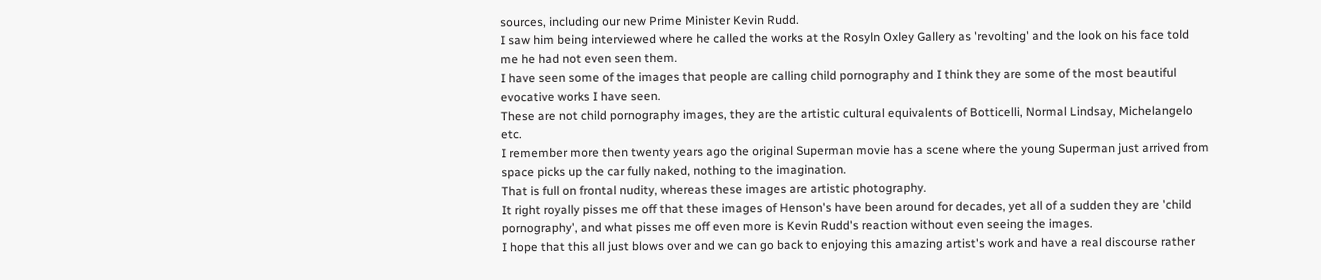sources, including our new Prime Minister Kevin Rudd.
I saw him being interviewed where he called the works at the Rosyln Oxley Gallery as 'revolting' and the look on his face told me he had not even seen them.
I have seen some of the images that people are calling child pornography and I think they are some of the most beautiful evocative works I have seen.
These are not child pornography images, they are the artistic cultural equivalents of Botticelli, Normal Lindsay, Michelangelo etc.
I remember more then twenty years ago the original Superman movie has a scene where the young Superman just arrived from space picks up the car fully naked, nothing to the imagination.
That is full on frontal nudity, whereas these images are artistic photography.
It right royally pisses me off that these images of Henson's have been around for decades, yet all of a sudden they are 'child pornography', and what pisses me off even more is Kevin Rudd's reaction without even seeing the images.
I hope that this all just blows over and we can go back to enjoying this amazing artist's work and have a real discourse rather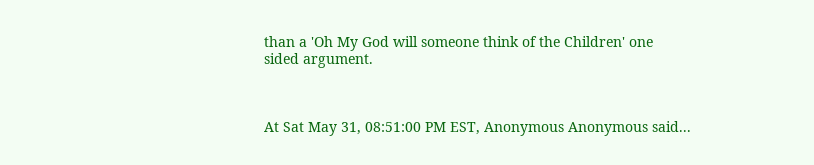than a 'Oh My God will someone think of the Children' one sided argument.



At Sat May 31, 08:51:00 PM EST, Anonymous Anonymous said...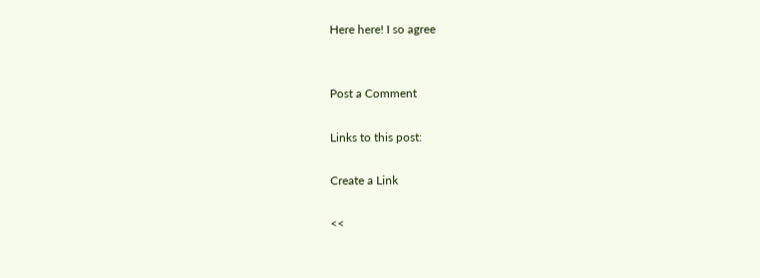Here here! I so agree


Post a Comment

Links to this post:

Create a Link

<<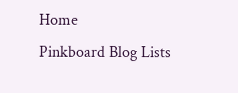Home
Pinkboard Blog Lists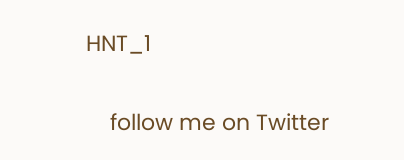HNT_1

    follow me on Twitter